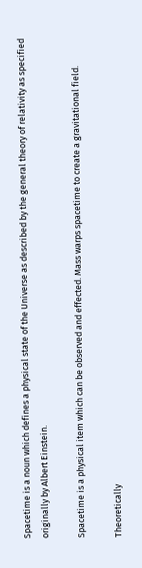Spacetime is a noun which defines a physical state of the Universe as described by the general theory of relativity as specified originally by Albert Einstein.

Spacetime is a physical item which can be observed and effected. Mass warps spacetime to create a gravitational field.

Theoretically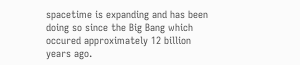spacetime is expanding and has been doing so since the Big Bang which occured approximately 12 billion years ago.